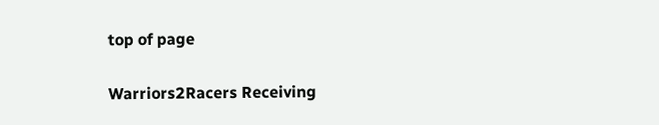top of page

Warriors2Racers Receiving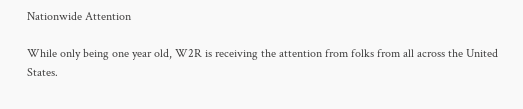Nationwide Attention

While only being one year old, W2R is receiving the attention from folks from all across the United States.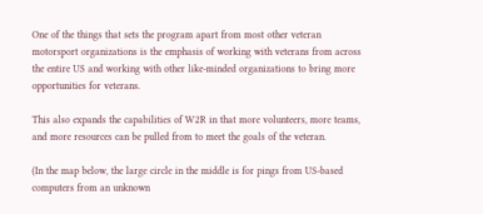One of the things that sets the program apart from most other veteran motorsport organizations is the emphasis of working with veterans from across the entire US and working with other like-minded organizations to bring more opportunities for veterans.

This also expands the capabilities of W2R in that more volunteers, more teams, and more resources can be pulled from to meet the goals of the veteran.

(In the map below, the large circle in the middle is for pings from US-based computers from an unknown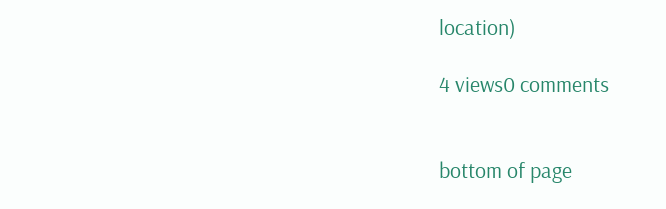location)

4 views0 comments


bottom of page